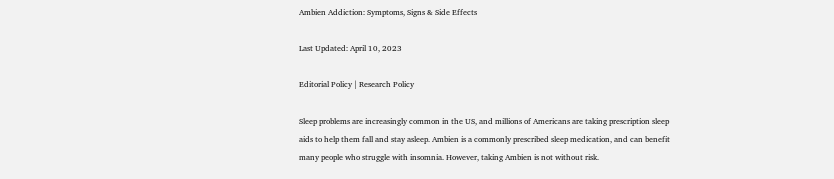Ambien Addiction: Symptoms, Signs & Side Effects

Last Updated: April 10, 2023

Editorial Policy | Research Policy

Sleep problems are increasingly common in the US, and millions of Americans are taking prescription sleep aids to help them fall and stay asleep. Ambien is a commonly prescribed sleep medication, and can benefit many people who struggle with insomnia. However, taking Ambien is not without risk.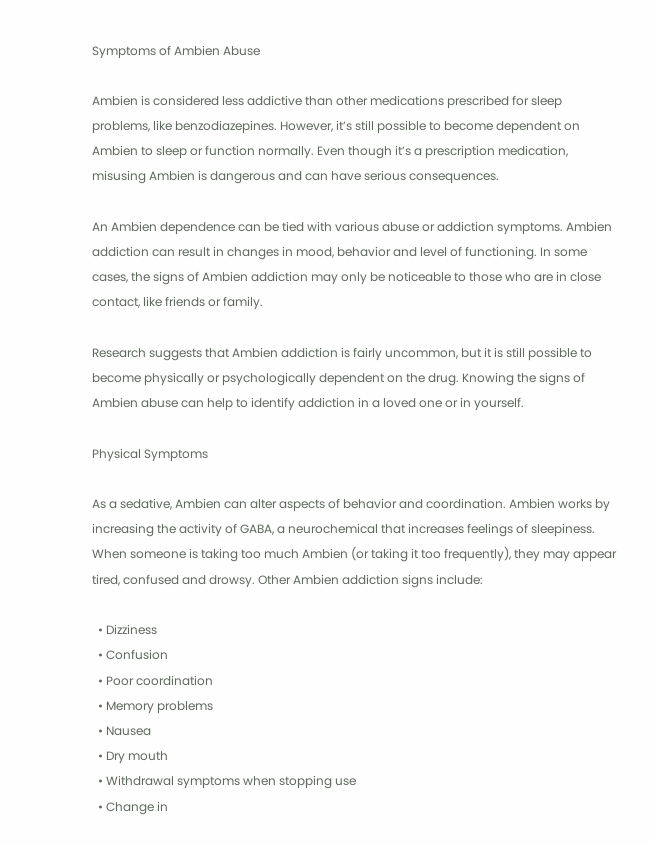Symptoms of Ambien Abuse

Ambien is considered less addictive than other medications prescribed for sleep problems, like benzodiazepines. However, it’s still possible to become dependent on Ambien to sleep or function normally. Even though it’s a prescription medication, misusing Ambien is dangerous and can have serious consequences.

An Ambien dependence can be tied with various abuse or addiction symptoms. Ambien addiction can result in changes in mood, behavior and level of functioning. In some cases, the signs of Ambien addiction may only be noticeable to those who are in close contact, like friends or family.

Research suggests that Ambien addiction is fairly uncommon, but it is still possible to become physically or psychologically dependent on the drug. Knowing the signs of Ambien abuse can help to identify addiction in a loved one or in yourself.

Physical Symptoms

As a sedative, Ambien can alter aspects of behavior and coordination. Ambien works by increasing the activity of GABA, a neurochemical that increases feelings of sleepiness. When someone is taking too much Ambien (or taking it too frequently), they may appear tired, confused and drowsy. Other Ambien addiction signs include:

  • Dizziness
  • Confusion
  • Poor coordination
  • Memory problems
  • Nausea
  • Dry mouth
  • Withdrawal symptoms when stopping use
  • Change in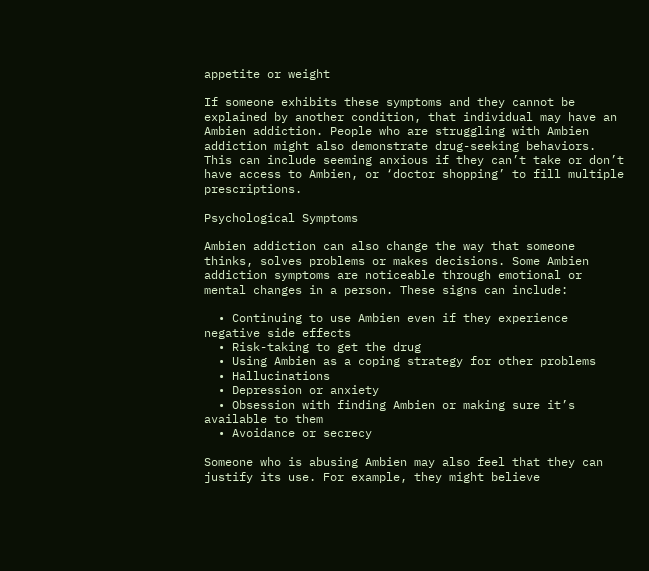appetite or weight

If someone exhibits these symptoms and they cannot be explained by another condition, that individual may have an Ambien addiction. People who are struggling with Ambien addiction might also demonstrate drug-seeking behaviors. This can include seeming anxious if they can’t take or don’t have access to Ambien, or ‘doctor shopping’ to fill multiple prescriptions.

Psychological Symptoms

Ambien addiction can also change the way that someone thinks, solves problems or makes decisions. Some Ambien addiction symptoms are noticeable through emotional or mental changes in a person. These signs can include:

  • Continuing to use Ambien even if they experience negative side effects
  • Risk-taking to get the drug
  • Using Ambien as a coping strategy for other problems
  • Hallucinations
  • Depression or anxiety
  • Obsession with finding Ambien or making sure it’s available to them
  • Avoidance or secrecy

Someone who is abusing Ambien may also feel that they can justify its use. For example, they might believe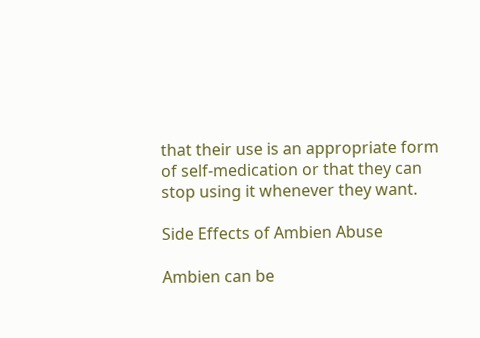that their use is an appropriate form of self-medication or that they can stop using it whenever they want.

Side Effects of Ambien Abuse

Ambien can be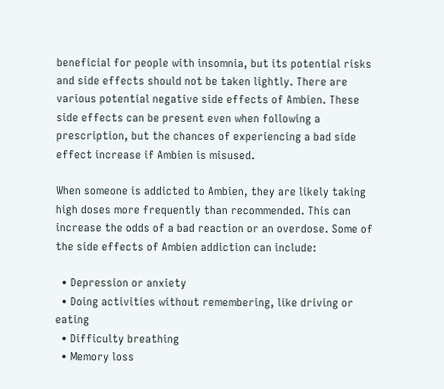beneficial for people with insomnia, but its potential risks and side effects should not be taken lightly. There are various potential negative side effects of Ambien. These side effects can be present even when following a prescription, but the chances of experiencing a bad side effect increase if Ambien is misused.

When someone is addicted to Ambien, they are likely taking high doses more frequently than recommended. This can increase the odds of a bad reaction or an overdose. Some of the side effects of Ambien addiction can include:

  • Depression or anxiety
  • Doing activities without remembering, like driving or eating
  • Difficulty breathing
  • Memory loss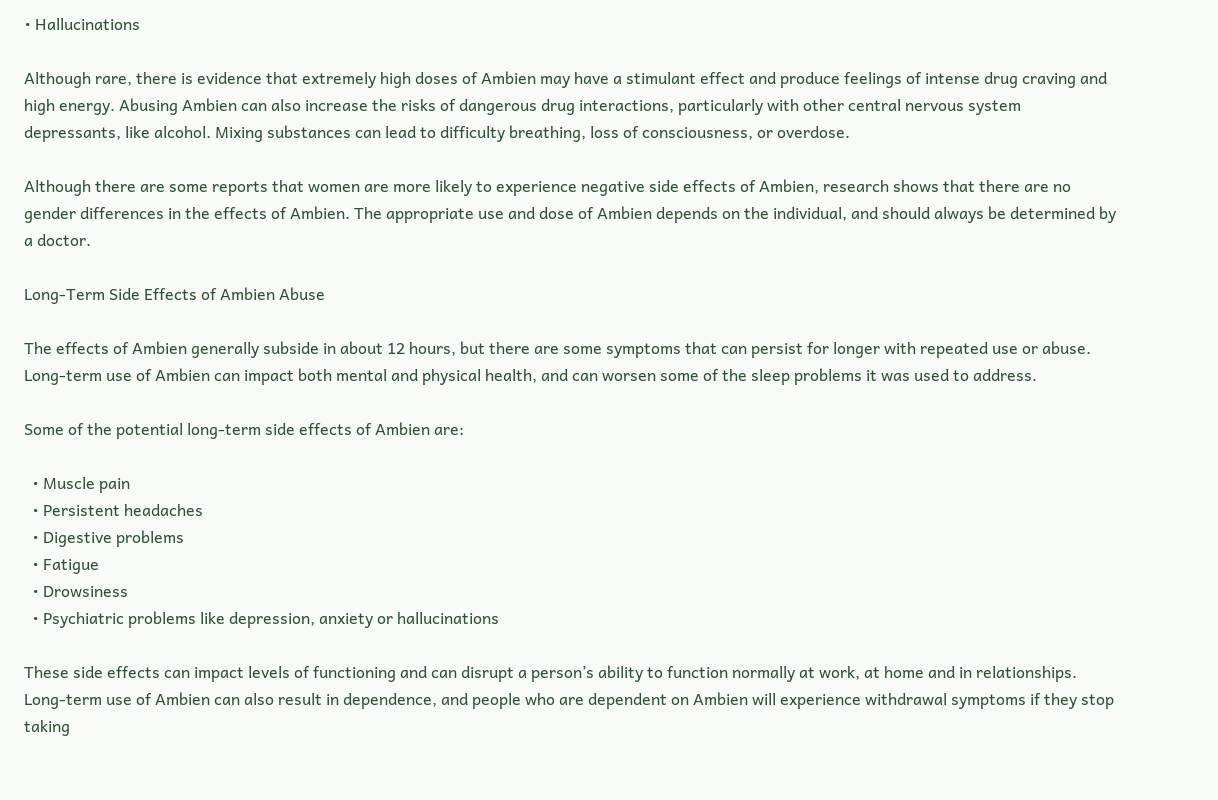• Hallucinations

Although rare, there is evidence that extremely high doses of Ambien may have a stimulant effect and produce feelings of intense drug craving and high energy. Abusing Ambien can also increase the risks of dangerous drug interactions, particularly with other central nervous system depressants, like alcohol. Mixing substances can lead to difficulty breathing, loss of consciousness, or overdose.

Although there are some reports that women are more likely to experience negative side effects of Ambien, research shows that there are no gender differences in the effects of Ambien. The appropriate use and dose of Ambien depends on the individual, and should always be determined by a doctor.

Long-Term Side Effects of Ambien Abuse

The effects of Ambien generally subside in about 12 hours, but there are some symptoms that can persist for longer with repeated use or abuse. Long-term use of Ambien can impact both mental and physical health, and can worsen some of the sleep problems it was used to address.

Some of the potential long-term side effects of Ambien are:

  • Muscle pain
  • Persistent headaches
  • Digestive problems
  • Fatigue
  • Drowsiness
  • Psychiatric problems like depression, anxiety or hallucinations

These side effects can impact levels of functioning and can disrupt a person’s ability to function normally at work, at home and in relationships. Long-term use of Ambien can also result in dependence, and people who are dependent on Ambien will experience withdrawal symptoms if they stop taking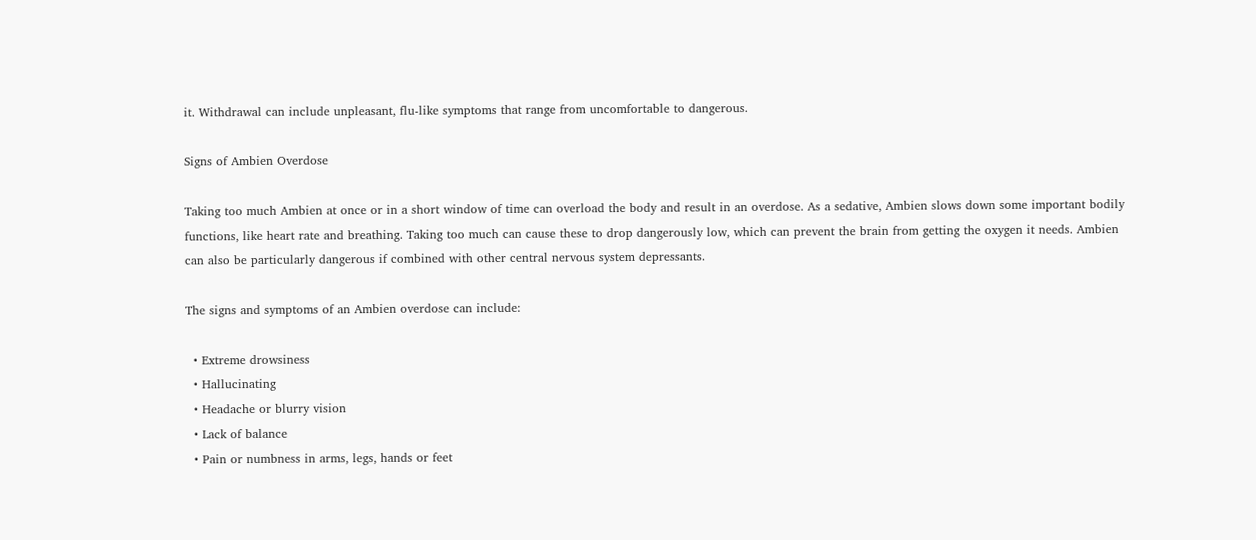it. Withdrawal can include unpleasant, flu-like symptoms that range from uncomfortable to dangerous.

Signs of Ambien Overdose

Taking too much Ambien at once or in a short window of time can overload the body and result in an overdose. As a sedative, Ambien slows down some important bodily functions, like heart rate and breathing. Taking too much can cause these to drop dangerously low, which can prevent the brain from getting the oxygen it needs. Ambien can also be particularly dangerous if combined with other central nervous system depressants.

The signs and symptoms of an Ambien overdose can include:

  • Extreme drowsiness
  • Hallucinating
  • Headache or blurry vision
  • Lack of balance
  • Pain or numbness in arms, legs, hands or feet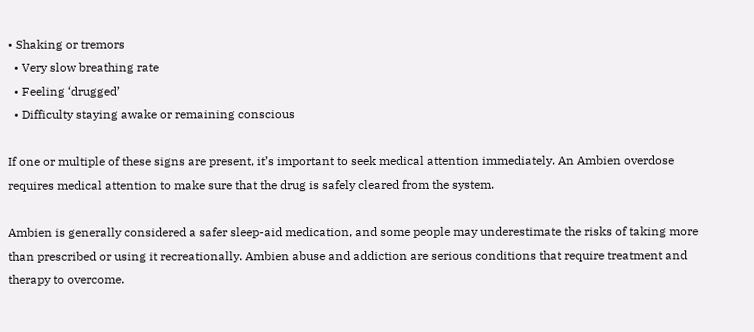• Shaking or tremors
  • Very slow breathing rate
  • Feeling ‘drugged’
  • Difficulty staying awake or remaining conscious

If one or multiple of these signs are present, it’s important to seek medical attention immediately. An Ambien overdose requires medical attention to make sure that the drug is safely cleared from the system.

Ambien is generally considered a safer sleep-aid medication, and some people may underestimate the risks of taking more than prescribed or using it recreationally. Ambien abuse and addiction are serious conditions that require treatment and therapy to overcome.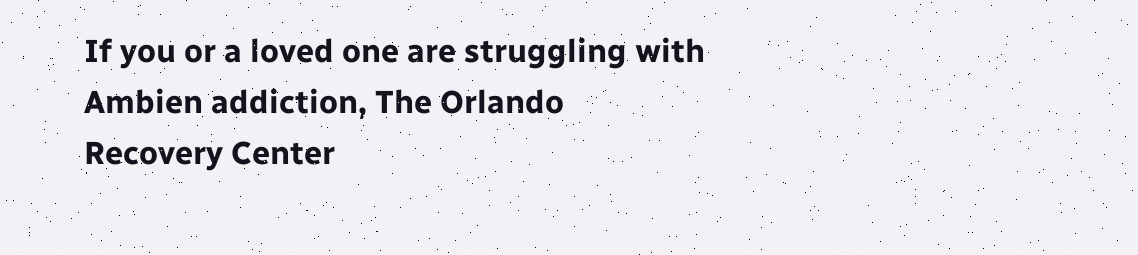If you or a loved one are struggling with Ambien addiction, The Orlando Recovery Center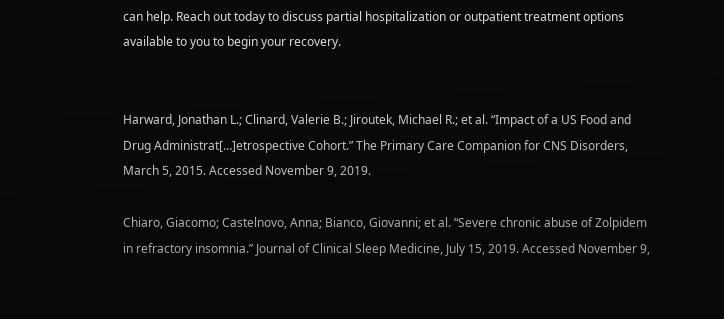can help. Reach out today to discuss partial hospitalization or outpatient treatment options available to you to begin your recovery.


Harward, Jonathan L.; Clinard, Valerie B.; Jiroutek, Michael R.; et al. “Impact of a US Food and Drug Administrat[…]etrospective Cohort.” The Primary Care Companion for CNS Disorders, March 5, 2015. Accessed November 9, 2019.

Chiaro, Giacomo; Castelnovo, Anna; Bianco, Giovanni; et al. “Severe chronic abuse of Zolpidem in refractory insomnia.” Journal of Clinical Sleep Medicine, July 15, 2019. Accessed November 9,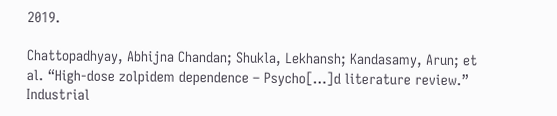2019.

Chattopadhyay, Abhijna Chandan; Shukla, Lekhansh; Kandasamy, Arun; et al. “High-dose zolpidem dependence – Psycho[…]d literature review.” Industrial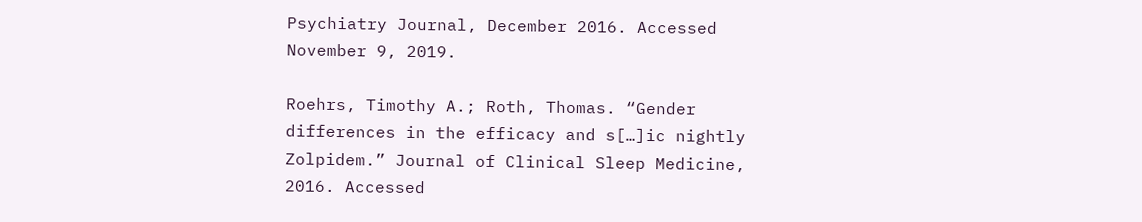Psychiatry Journal, December 2016. Accessed November 9, 2019.

Roehrs, Timothy A.; Roth, Thomas. “Gender differences in the efficacy and s[…]ic nightly Zolpidem.” Journal of Clinical Sleep Medicine, 2016. Accessed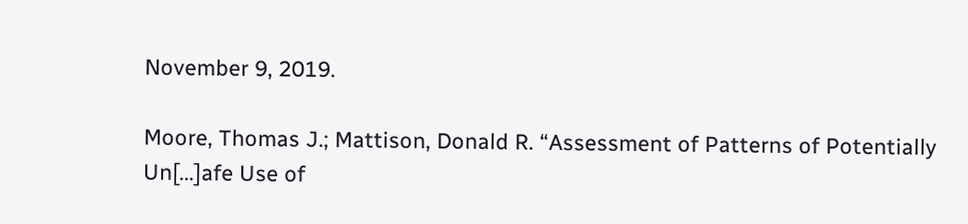November 9, 2019.

Moore, Thomas J.; Mattison, Donald R. “Assessment of Patterns of Potentially Un[…]afe Use of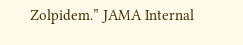Zolpidem.” JAMA Internal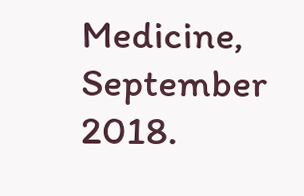Medicine, September 2018.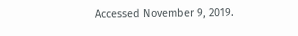Accessed November 9, 2019.